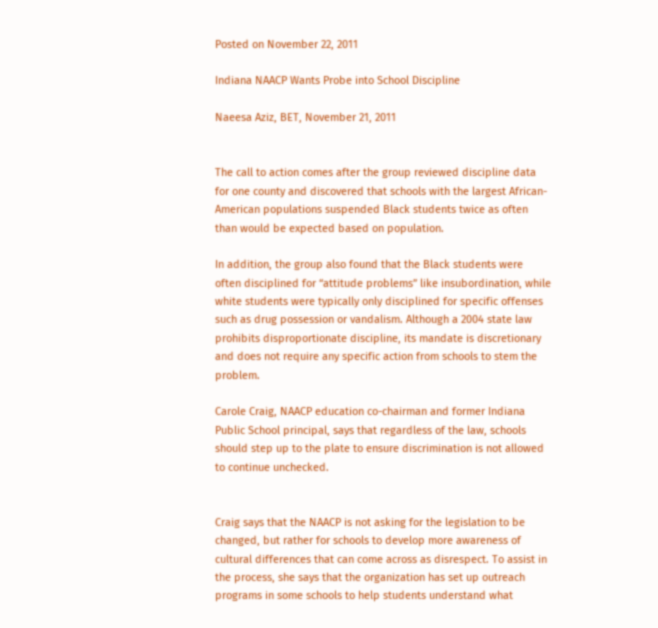Posted on November 22, 2011

Indiana NAACP Wants Probe into School Discipline

Naeesa Aziz, BET, November 21, 2011


The call to action comes after the group reviewed discipline data for one county and discovered that schools with the largest African-American populations suspended Black students twice as often than would be expected based on population.

In addition, the group also found that the Black students were often disciplined for “attitude problems” like insubordination, while white students were typically only disciplined for specific offenses such as drug possession or vandalism. Although a 2004 state law prohibits disproportionate discipline, its mandate is discretionary and does not require any specific action from schools to stem the problem.

Carole Craig, NAACP education co-chairman and former Indiana Public School principal, says that regardless of the law, schools should step up to the plate to ensure discrimination is not allowed to continue unchecked.


Craig says that the NAACP is not asking for the legislation to be changed, but rather for schools to develop more awareness of cultural differences that can come across as disrespect. To assist in the process, she says that the organization has set up outreach programs in some schools to help students understand what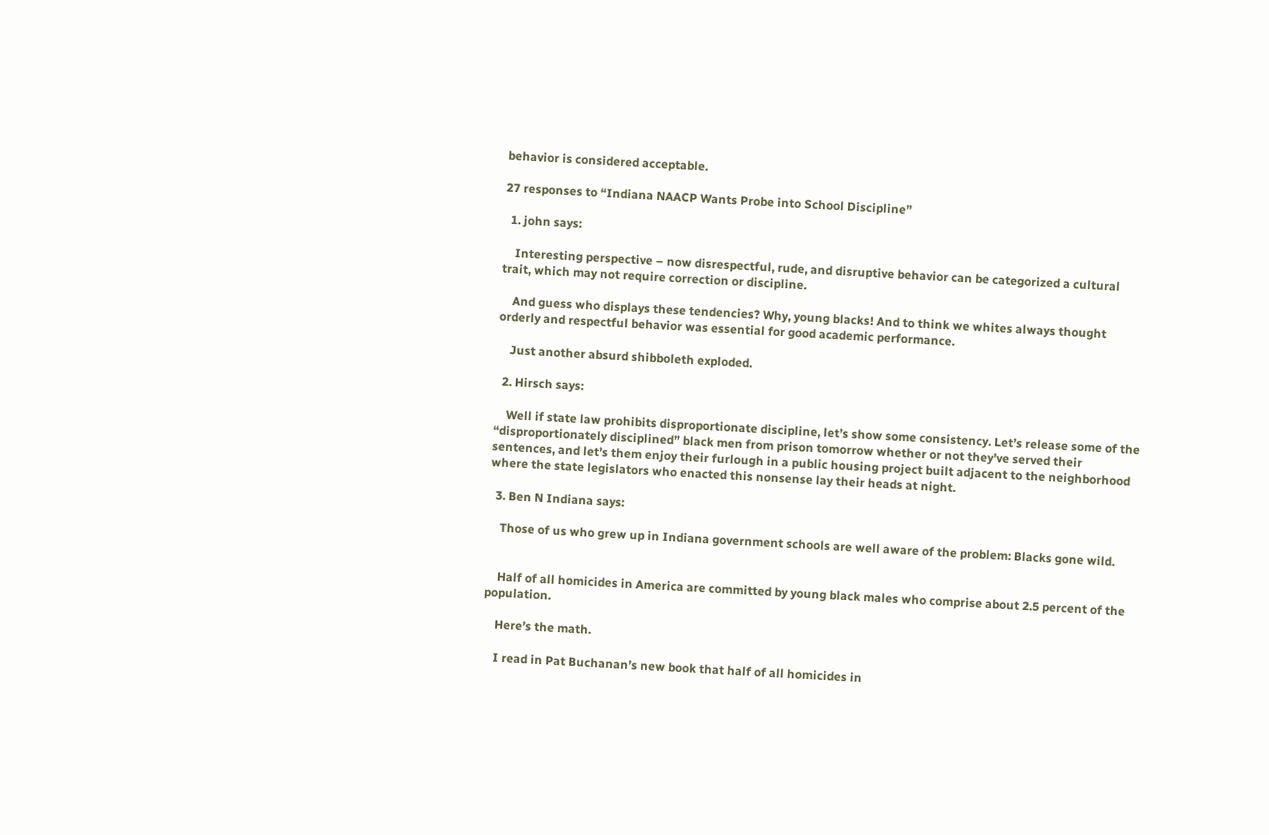behavior is considered acceptable.

27 responses to “Indiana NAACP Wants Probe into School Discipline”

  1. john says:

    Interesting perspective – now disrespectful, rude, and disruptive behavior can be categorized a cultural trait, which may not require correction or discipline.

    And guess who displays these tendencies? Why, young blacks! And to think we whites always thought orderly and respectful behavior was essential for good academic performance.

    Just another absurd shibboleth exploded.

  2. Hirsch says:

    Well if state law prohibits disproportionate discipline, let’s show some consistency. Let’s release some of the “disproportionately disciplined” black men from prison tomorrow whether or not they’ve served their sentences, and let’s them enjoy their furlough in a public housing project built adjacent to the neighborhood where the state legislators who enacted this nonsense lay their heads at night.

  3. Ben N Indiana says:

    Those of us who grew up in Indiana government schools are well aware of the problem: Blacks gone wild.


    Half of all homicides in America are committed by young black males who comprise about 2.5 percent of the population.

    Here’s the math.

    I read in Pat Buchanan’s new book that half of all homicides in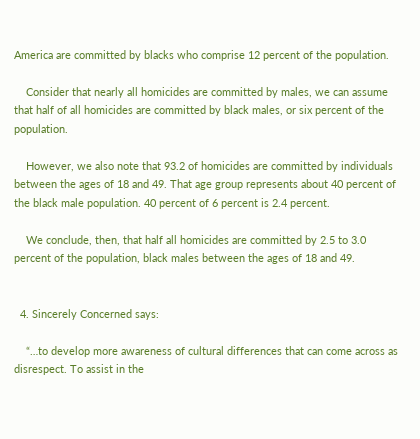America are committed by blacks who comprise 12 percent of the population.

    Consider that nearly all homicides are committed by males, we can assume that half of all homicides are committed by black males, or six percent of the population.

    However, we also note that 93.2 of homicides are committed by individuals between the ages of 18 and 49. That age group represents about 40 percent of the black male population. 40 percent of 6 percent is 2.4 percent.

    We conclude, then, that half all homicides are committed by 2.5 to 3.0 percent of the population, black males between the ages of 18 and 49.


  4. Sincerely Concerned says:

    “…to develop more awareness of cultural differences that can come across as disrespect. To assist in the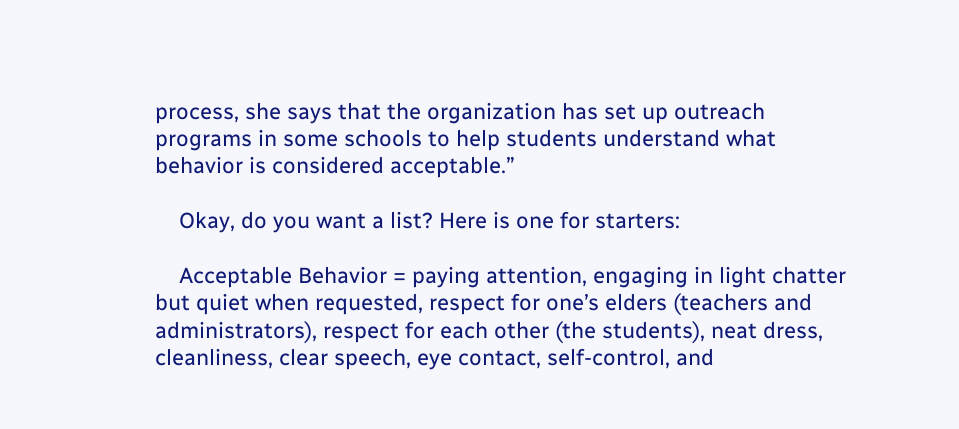process, she says that the organization has set up outreach programs in some schools to help students understand what behavior is considered acceptable.”

    Okay, do you want a list? Here is one for starters:

    Acceptable Behavior = paying attention, engaging in light chatter but quiet when requested, respect for one’s elders (teachers and administrators), respect for each other (the students), neat dress, cleanliness, clear speech, eye contact, self-control, and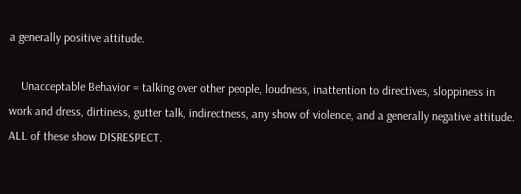a generally positive attitude.

    Unacceptable Behavior = talking over other people, loudness, inattention to directives, sloppiness in work and dress, dirtiness, gutter talk, indirectness, any show of violence, and a generally negative attitude. ALL of these show DISRESPECT.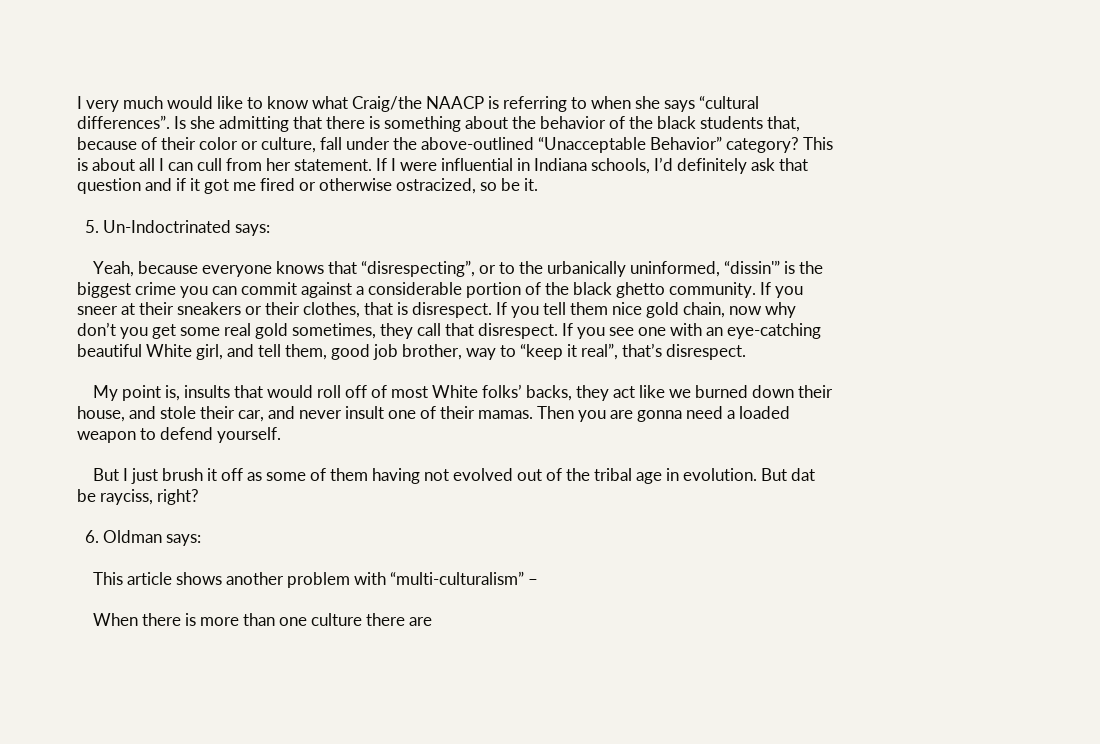I very much would like to know what Craig/the NAACP is referring to when she says “cultural differences”. Is she admitting that there is something about the behavior of the black students that, because of their color or culture, fall under the above-outlined “Unacceptable Behavior” category? This is about all I can cull from her statement. If I were influential in Indiana schools, I’d definitely ask that question and if it got me fired or otherwise ostracized, so be it.

  5. Un-Indoctrinated says:

    Yeah, because everyone knows that “disrespecting”, or to the urbanically uninformed, “dissin'” is the biggest crime you can commit against a considerable portion of the black ghetto community. If you sneer at their sneakers or their clothes, that is disrespect. If you tell them nice gold chain, now why don’t you get some real gold sometimes, they call that disrespect. If you see one with an eye-catching beautiful White girl, and tell them, good job brother, way to “keep it real”, that’s disrespect.

    My point is, insults that would roll off of most White folks’ backs, they act like we burned down their house, and stole their car, and never insult one of their mamas. Then you are gonna need a loaded weapon to defend yourself.

    But I just brush it off as some of them having not evolved out of the tribal age in evolution. But dat be rayciss, right?

  6. Oldman says:

    This article shows another problem with “multi-culturalism” –

    When there is more than one culture there are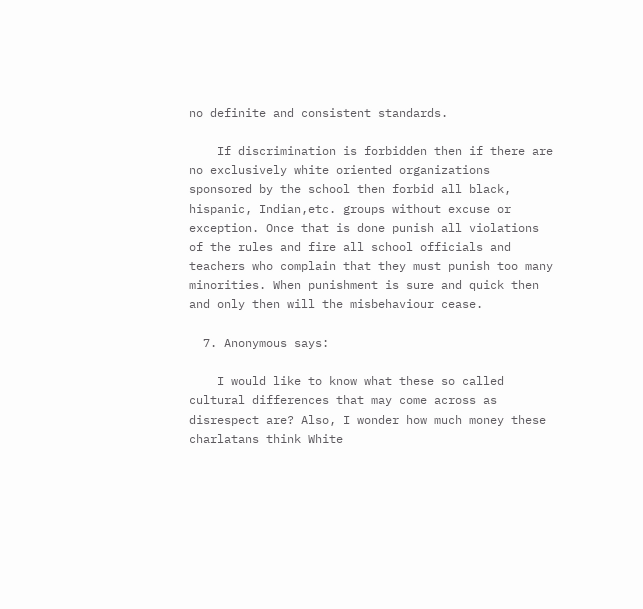no definite and consistent standards.

    If discrimination is forbidden then if there are no exclusively white oriented organizations sponsored by the school then forbid all black, hispanic, Indian,etc. groups without excuse or exception. Once that is done punish all violations of the rules and fire all school officials and teachers who complain that they must punish too many minorities. When punishment is sure and quick then and only then will the misbehaviour cease.

  7. Anonymous says:

    I would like to know what these so called cultural differences that may come across as disrespect are? Also, I wonder how much money these charlatans think White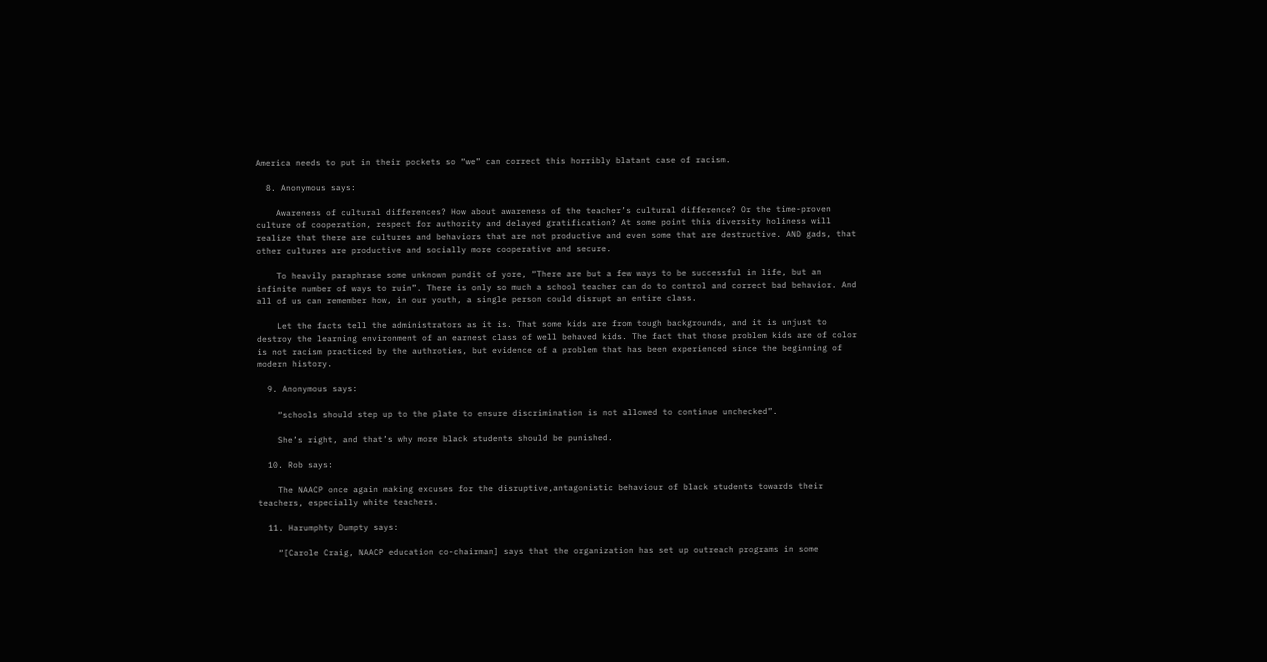America needs to put in their pockets so “we” can correct this horribly blatant case of racism.

  8. Anonymous says:

    Awareness of cultural differences? How about awareness of the teacher’s cultural difference? Or the time-proven culture of cooperation, respect for authority and delayed gratification? At some point this diversity holiness will realize that there are cultures and behaviors that are not productive and even some that are destructive. AND gads, that other cultures are productive and socially more cooperative and secure.

    To heavily paraphrase some unknown pundit of yore, “There are but a few ways to be successful in life, but an infinite number of ways to ruin”. There is only so much a school teacher can do to control and correct bad behavior. And all of us can remember how, in our youth, a single person could disrupt an entire class.

    Let the facts tell the administrators as it is. That some kids are from tough backgrounds, and it is unjust to destroy the learning environment of an earnest class of well behaved kids. The fact that those problem kids are of color is not racism practiced by the authroties, but evidence of a problem that has been experienced since the beginning of modern history.

  9. Anonymous says:

    “schools should step up to the plate to ensure discrimination is not allowed to continue unchecked”.

    She’s right, and that’s why more black students should be punished.

  10. Rob says:

    The NAACP once again making excuses for the disruptive,antagonistic behaviour of black students towards their teachers, especially white teachers.

  11. Harumphty Dumpty says:

    “[Carole Craig, NAACP education co-chairman] says that the organization has set up outreach programs in some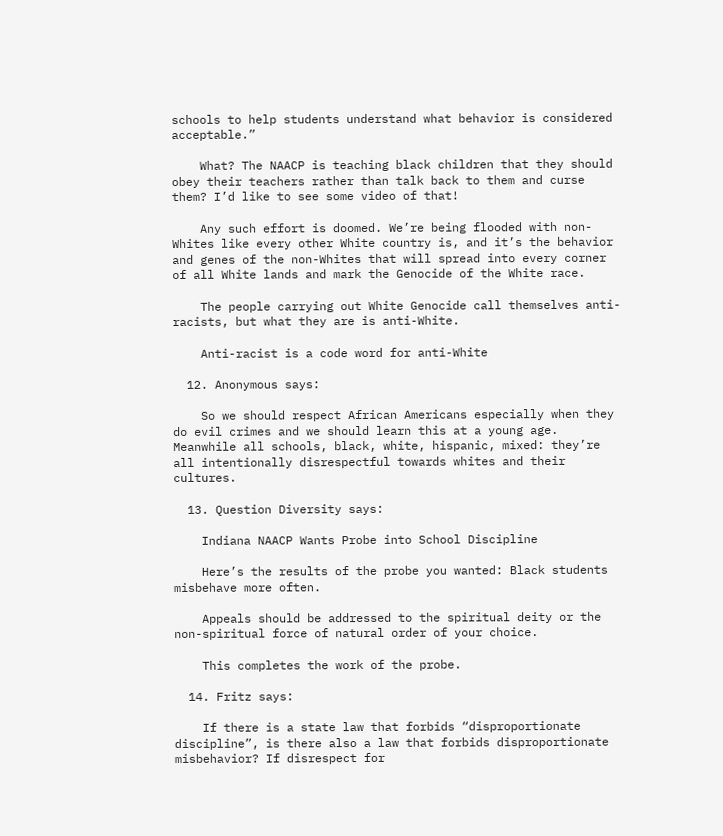schools to help students understand what behavior is considered acceptable.”

    What? The NAACP is teaching black children that they should obey their teachers rather than talk back to them and curse them? I’d like to see some video of that!

    Any such effort is doomed. We’re being flooded with non-Whites like every other White country is, and it’s the behavior and genes of the non-Whites that will spread into every corner of all White lands and mark the Genocide of the White race.

    The people carrying out White Genocide call themselves anti-racists, but what they are is anti-White.

    Anti-racist is a code word for anti-White

  12. Anonymous says:

    So we should respect African Americans especially when they do evil crimes and we should learn this at a young age. Meanwhile all schools, black, white, hispanic, mixed: they’re all intentionally disrespectful towards whites and their cultures.

  13. Question Diversity says:

    Indiana NAACP Wants Probe into School Discipline

    Here’s the results of the probe you wanted: Black students misbehave more often.

    Appeals should be addressed to the spiritual deity or the non-spiritual force of natural order of your choice.

    This completes the work of the probe.

  14. Fritz says:

    If there is a state law that forbids “disproportionate discipline”, is there also a law that forbids disproportionate misbehavior? If disrespect for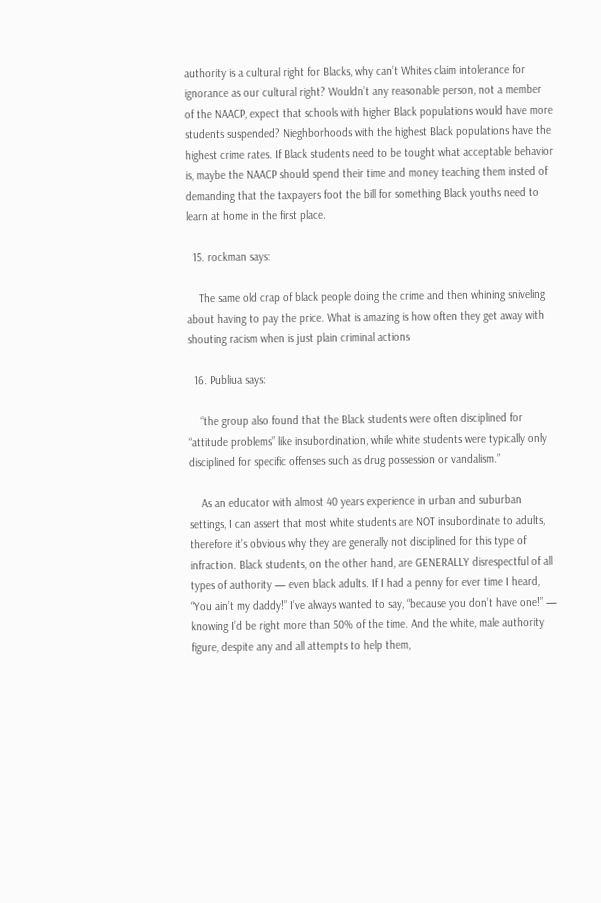authority is a cultural right for Blacks, why can’t Whites claim intolerance for ignorance as our cultural right? Wouldn’t any reasonable person, not a member of the NAACP, expect that schools with higher Black populations would have more students suspended? Nieghborhoods with the highest Black populations have the highest crime rates. If Black students need to be tought what acceptable behavior is, maybe the NAACP should spend their time and money teaching them insted of demanding that the taxpayers foot the bill for something Black youths need to learn at home in the first place.

  15. rockman says:

    The same old crap of black people doing the crime and then whining sniveling about having to pay the price. What is amazing is how often they get away with shouting racism when is just plain criminal actions

  16. Publiua says:

    “the group also found that the Black students were often disciplined for “attitude problems” like insubordination, while white students were typically only disciplined for specific offenses such as drug possession or vandalism.”

    As an educator with almost 40 years experience in urban and suburban settings, I can assert that most white students are NOT insubordinate to adults, therefore it’s obvious why they are generally not disciplined for this type of infraction. Black students, on the other hand, are GENERALLY disrespectful of all types of authority — even black adults. If I had a penny for ever time I heard, “You ain’t my daddy!” I’ve always wanted to say, “because you don’t have one!” — knowing I’d be right more than 50% of the time. And the white, male authority figure, despite any and all attempts to help them,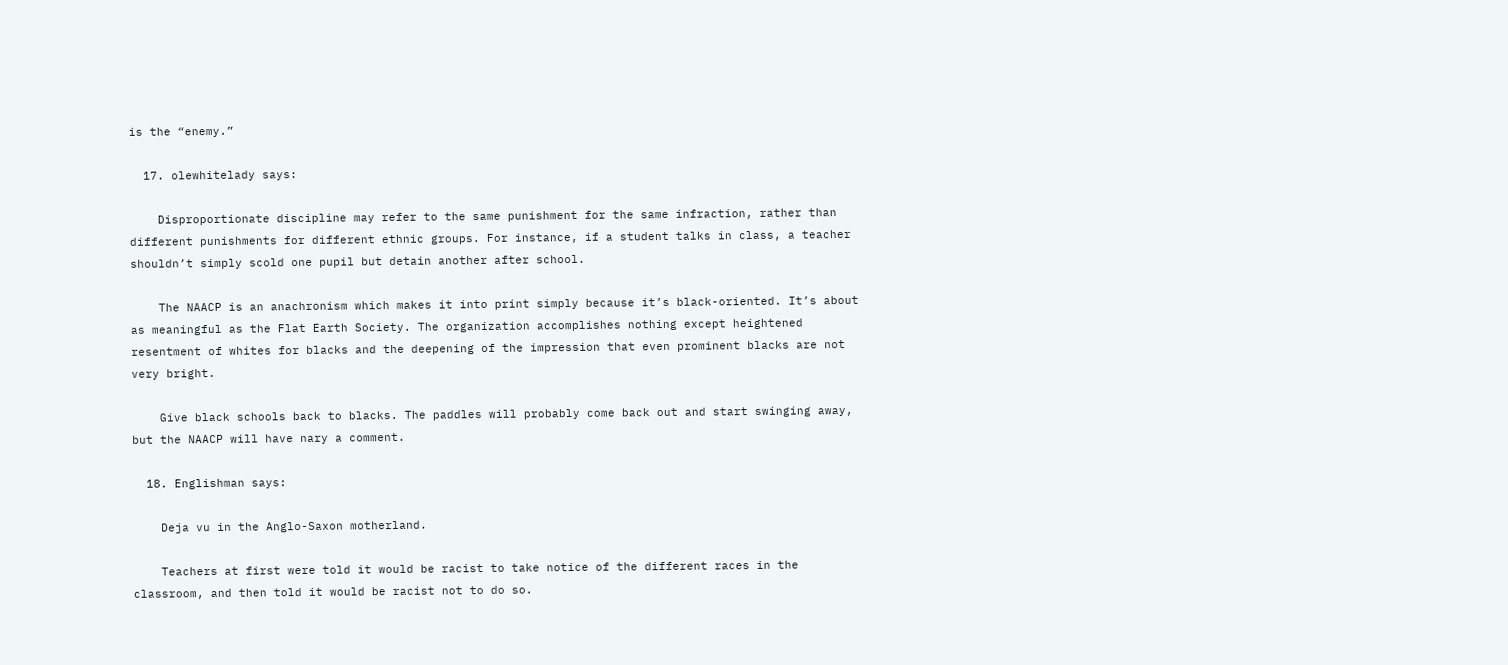is the “enemy.”

  17. olewhitelady says:

    Disproportionate discipline may refer to the same punishment for the same infraction, rather than different punishments for different ethnic groups. For instance, if a student talks in class, a teacher shouldn’t simply scold one pupil but detain another after school.

    The NAACP is an anachronism which makes it into print simply because it’s black-oriented. It’s about as meaningful as the Flat Earth Society. The organization accomplishes nothing except heightened resentment of whites for blacks and the deepening of the impression that even prominent blacks are not very bright.

    Give black schools back to blacks. The paddles will probably come back out and start swinging away, but the NAACP will have nary a comment.

  18. Englishman says:

    Deja vu in the Anglo-Saxon motherland.

    Teachers at first were told it would be racist to take notice of the different races in the classroom, and then told it would be racist not to do so.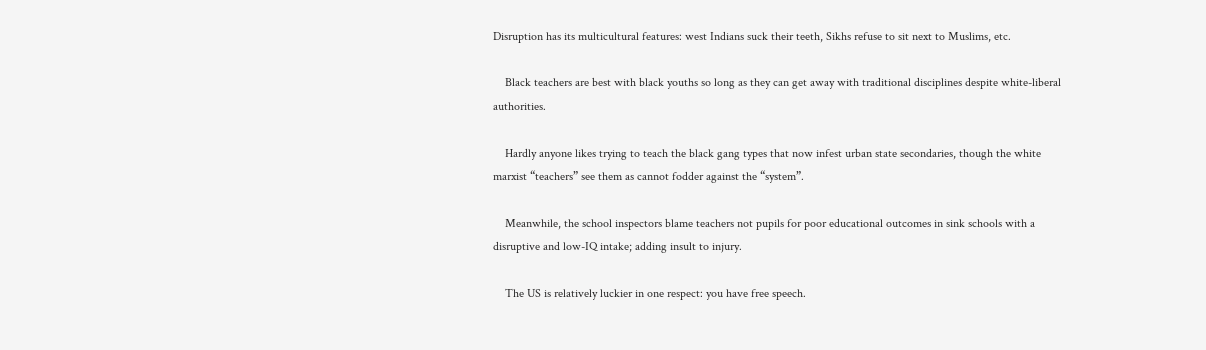Disruption has its multicultural features: west Indians suck their teeth, Sikhs refuse to sit next to Muslims, etc.

    Black teachers are best with black youths so long as they can get away with traditional disciplines despite white-liberal authorities.

    Hardly anyone likes trying to teach the black gang types that now infest urban state secondaries, though the white marxist “teachers” see them as cannot fodder against the “system”.

    Meanwhile, the school inspectors blame teachers not pupils for poor educational outcomes in sink schools with a disruptive and low-IQ intake; adding insult to injury.

    The US is relatively luckier in one respect: you have free speech.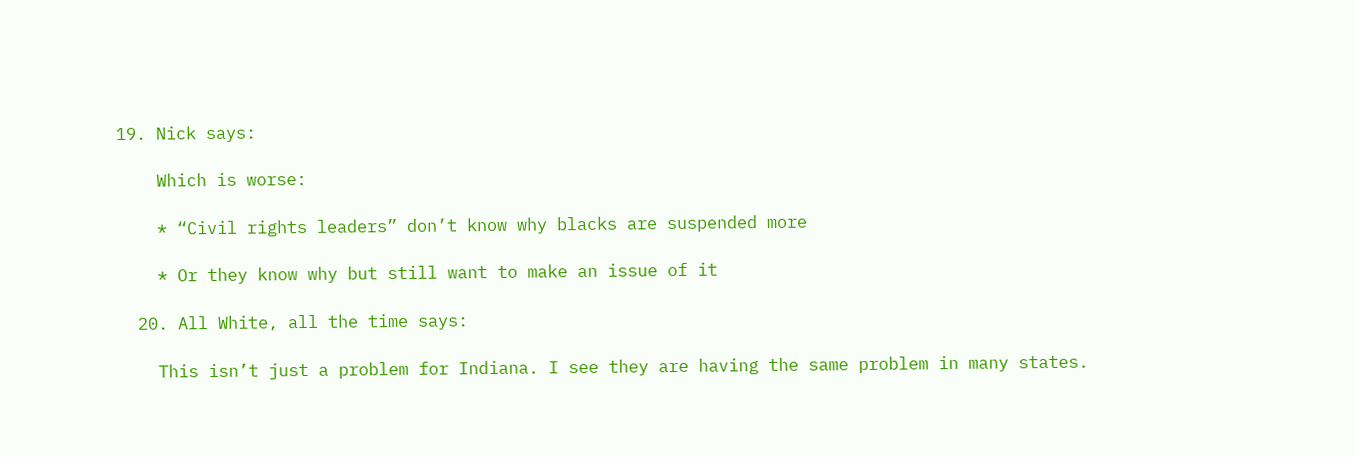19. Nick says:

    Which is worse:

    * “Civil rights leaders” don’t know why blacks are suspended more

    * Or they know why but still want to make an issue of it

  20. All White, all the time says:

    This isn’t just a problem for Indiana. I see they are having the same problem in many states.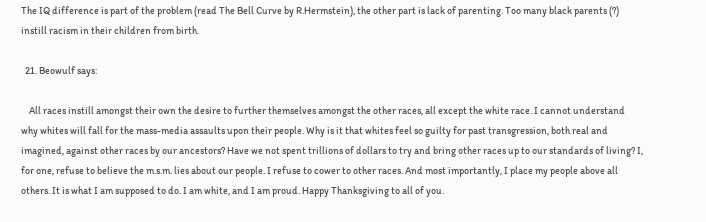The IQ difference is part of the problem (read The Bell Curve by R.Hermstein), the other part is lack of parenting. Too many black parents (?) instill racism in their children from birth.

  21. Beowulf says:

    All races instill amongst their own the desire to further themselves amongst the other races, all except the white race. I cannot understand why whites will fall for the mass-media assaults upon their people. Why is it that whites feel so guilty for past transgression, both real and imagined, against other races by our ancestors? Have we not spent trillions of dollars to try and bring other races up to our standards of living? I, for one, refuse to believe the m.s.m. lies about our people. I refuse to cower to other races. And most importantly, I place my people above all others. It is what I am supposed to do. I am white, and I am proud. Happy Thanksgiving to all of you.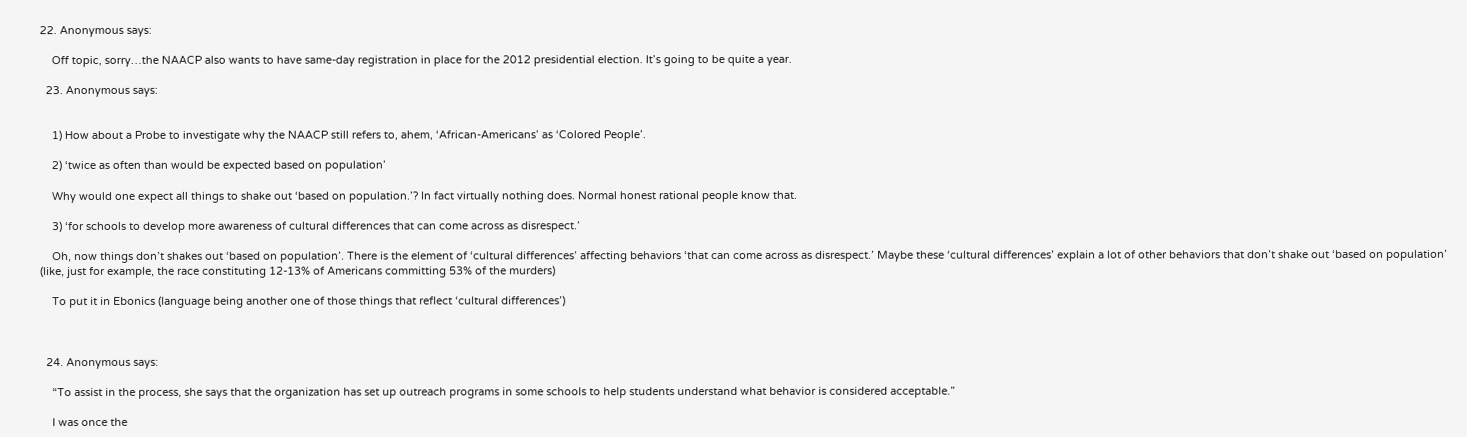22. Anonymous says:

    Off topic, sorry…the NAACP also wants to have same-day registration in place for the 2012 presidential election. It’s going to be quite a year.

  23. Anonymous says:


    1) How about a Probe to investigate why the NAACP still refers to, ahem, ‘African-Americans’ as ‘Colored People’.

    2) ‘twice as often than would be expected based on population’

    Why would one expect all things to shake out ‘based on population.’? In fact virtually nothing does. Normal honest rational people know that.

    3) ‘for schools to develop more awareness of cultural differences that can come across as disrespect.’

    Oh, now things don’t shakes out ‘based on population’. There is the element of ‘cultural differences’ affecting behaviors ‘that can come across as disrespect.’ Maybe these ‘cultural differences’ explain a lot of other behaviors that don’t shake out ‘based on population’ (like, just for example, the race constituting 12-13% of Americans committing 53% of the murders)

    To put it in Ebonics (language being another one of those things that reflect ‘cultural differences’)



  24. Anonymous says:

    “To assist in the process, she says that the organization has set up outreach programs in some schools to help students understand what behavior is considered acceptable.”

    I was once the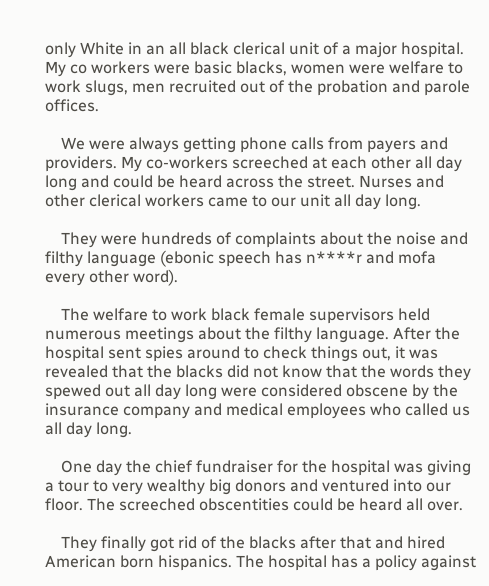only White in an all black clerical unit of a major hospital. My co workers were basic blacks, women were welfare to work slugs, men recruited out of the probation and parole offices.

    We were always getting phone calls from payers and providers. My co-workers screeched at each other all day long and could be heard across the street. Nurses and other clerical workers came to our unit all day long.

    They were hundreds of complaints about the noise and filthy language (ebonic speech has n****r and mofa every other word).

    The welfare to work black female supervisors held numerous meetings about the filthy language. After the hospital sent spies around to check things out, it was revealed that the blacks did not know that the words they spewed out all day long were considered obscene by the insurance company and medical employees who called us all day long.

    One day the chief fundraiser for the hospital was giving a tour to very wealthy big donors and ventured into our floor. The screeched obscentities could be heard all over.

    They finally got rid of the blacks after that and hired American born hispanics. The hospital has a policy against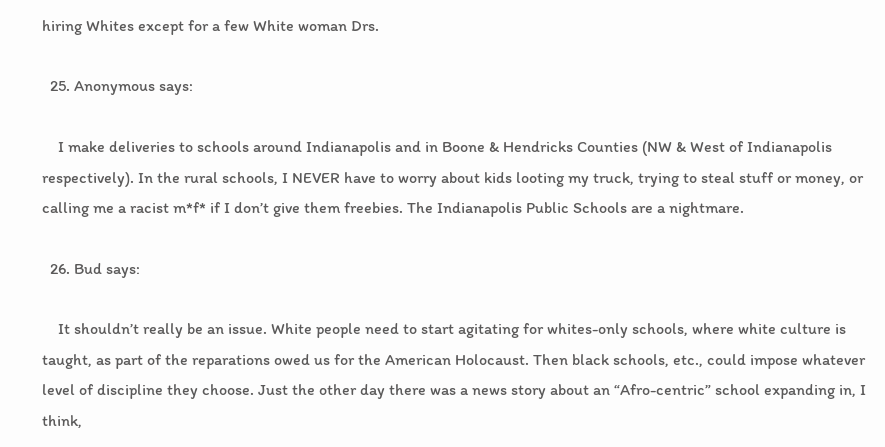hiring Whites except for a few White woman Drs.

  25. Anonymous says:

    I make deliveries to schools around Indianapolis and in Boone & Hendricks Counties (NW & West of Indianapolis respectively). In the rural schools, I NEVER have to worry about kids looting my truck, trying to steal stuff or money, or calling me a racist m*f* if I don’t give them freebies. The Indianapolis Public Schools are a nightmare.

  26. Bud says:

    It shouldn’t really be an issue. White people need to start agitating for whites-only schools, where white culture is taught, as part of the reparations owed us for the American Holocaust. Then black schools, etc., could impose whatever level of discipline they choose. Just the other day there was a news story about an “Afro-centric” school expanding in, I think,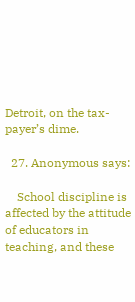Detroit, on the tax-payer’s dime.

  27. Anonymous says:

    School discipline is affected by the attitude of educators in teaching, and these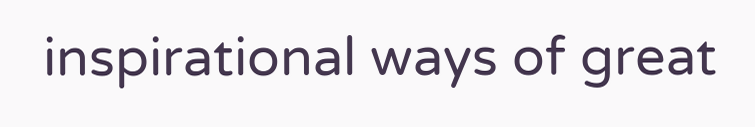inspirational ways of great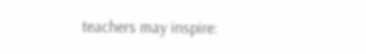teachers may inspire: